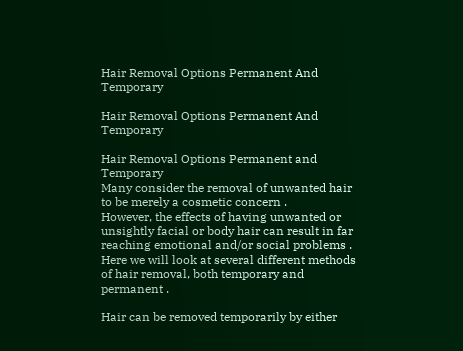Hair Removal Options Permanent And Temporary

Hair Removal Options Permanent And Temporary

Hair Removal Options Permanent and Temporary
Many consider the removal of unwanted hair to be merely a cosmetic concern .
However, the effects of having unwanted or unsightly facial or body hair can result in far reaching emotional and/or social problems .
Here we will look at several different methods of hair removal, both temporary and permanent .

Hair can be removed temporarily by either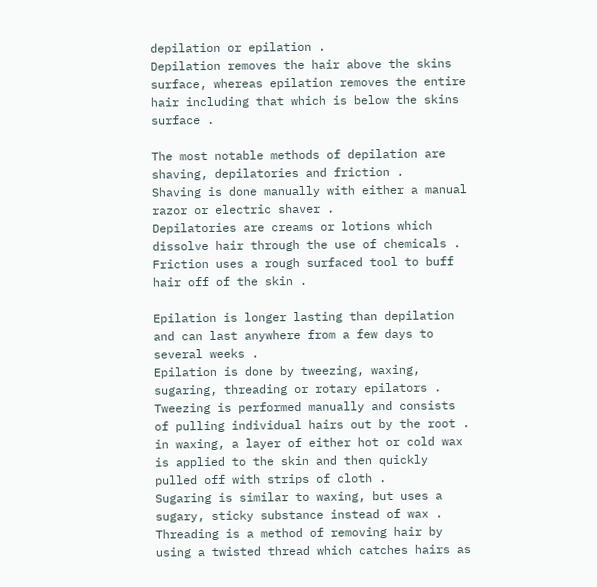depilation or epilation .
Depilation removes the hair above the skins surface, whereas epilation removes the entire hair including that which is below the skins surface .

The most notable methods of depilation are shaving, depilatories and friction .
Shaving is done manually with either a manual razor or electric shaver .
Depilatories are creams or lotions which dissolve hair through the use of chemicals .
Friction uses a rough surfaced tool to buff hair off of the skin .

Epilation is longer lasting than depilation and can last anywhere from a few days to several weeks .
Epilation is done by tweezing, waxing, sugaring, threading or rotary epilators .
Tweezing is performed manually and consists of pulling individual hairs out by the root .
in waxing, a layer of either hot or cold wax is applied to the skin and then quickly pulled off with strips of cloth .
Sugaring is similar to waxing, but uses a sugary, sticky substance instead of wax .
Threading is a method of removing hair by using a twisted thread which catches hairs as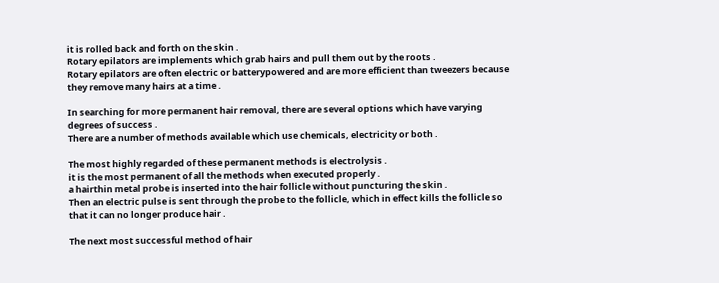it is rolled back and forth on the skin .
Rotary epilators are implements which grab hairs and pull them out by the roots .
Rotary epilators are often electric or batterypowered and are more efficient than tweezers because they remove many hairs at a time .

In searching for more permanent hair removal, there are several options which have varying degrees of success .
There are a number of methods available which use chemicals, electricity or both .

The most highly regarded of these permanent methods is electrolysis .
it is the most permanent of all the methods when executed properly .
a hairthin metal probe is inserted into the hair follicle without puncturing the skin .
Then an electric pulse is sent through the probe to the follicle, which in effect kills the follicle so that it can no longer produce hair .

The next most successful method of hair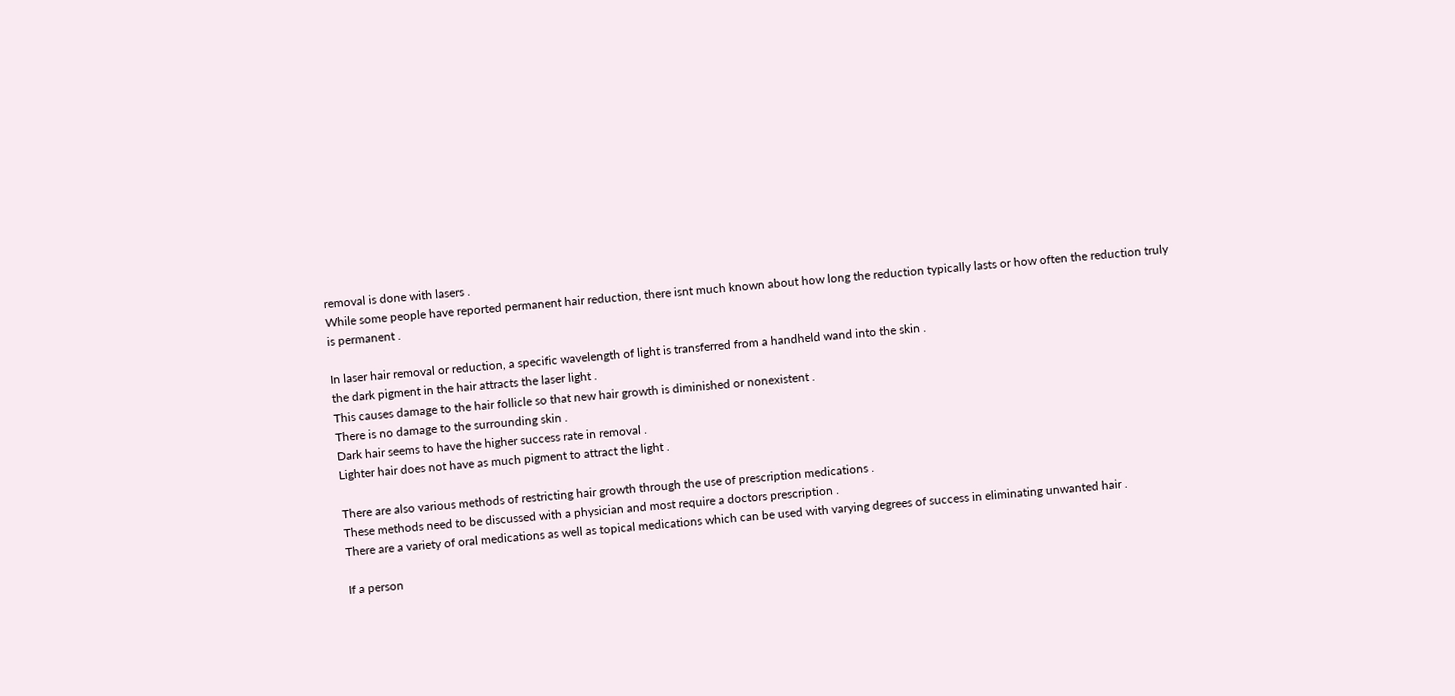removal is done with lasers .
While some people have reported permanent hair reduction, there isnt much known about how long the reduction typically lasts or how often the reduction truly is permanent .

In laser hair removal or reduction, a specific wavelength of light is transferred from a handheld wand into the skin .
the dark pigment in the hair attracts the laser light .
This causes damage to the hair follicle so that new hair growth is diminished or nonexistent .
There is no damage to the surrounding skin .
Dark hair seems to have the higher success rate in removal .
Lighter hair does not have as much pigment to attract the light .

There are also various methods of restricting hair growth through the use of prescription medications .
These methods need to be discussed with a physician and most require a doctors prescription .
There are a variety of oral medications as well as topical medications which can be used with varying degrees of success in eliminating unwanted hair .

If a person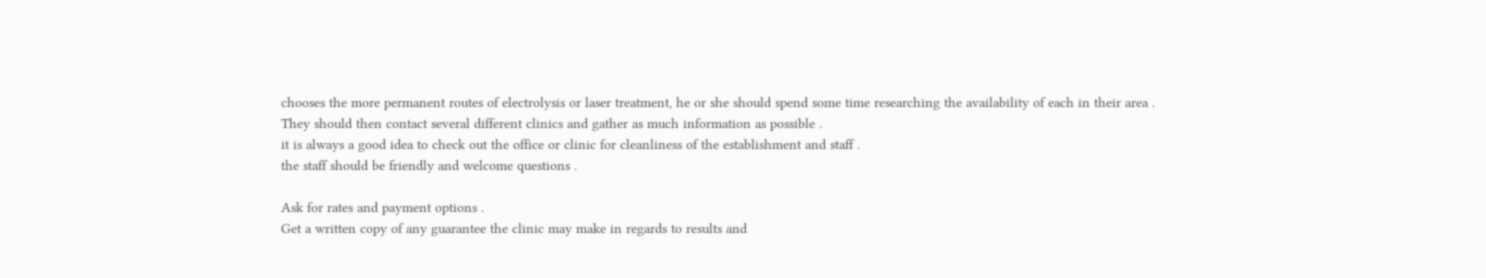chooses the more permanent routes of electrolysis or laser treatment, he or she should spend some time researching the availability of each in their area .
They should then contact several different clinics and gather as much information as possible .
it is always a good idea to check out the office or clinic for cleanliness of the establishment and staff .
the staff should be friendly and welcome questions .

Ask for rates and payment options .
Get a written copy of any guarantee the clinic may make in regards to results and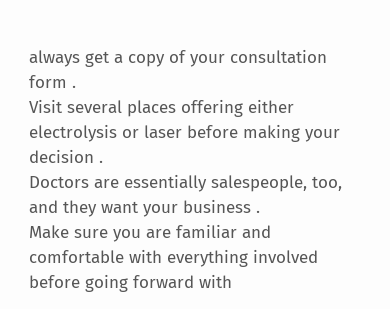always get a copy of your consultation form .
Visit several places offering either electrolysis or laser before making your decision .
Doctors are essentially salespeople, too, and they want your business .
Make sure you are familiar and comfortable with everything involved before going forward with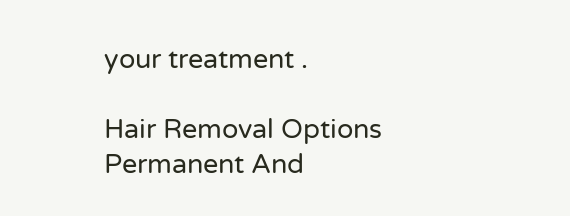your treatment .

Hair Removal Options Permanent And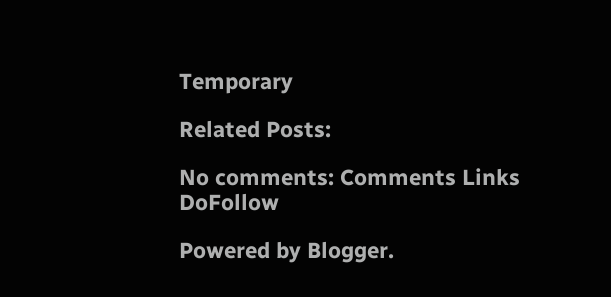Temporary

Related Posts:

No comments: Comments Links DoFollow

Powered by Blogger.